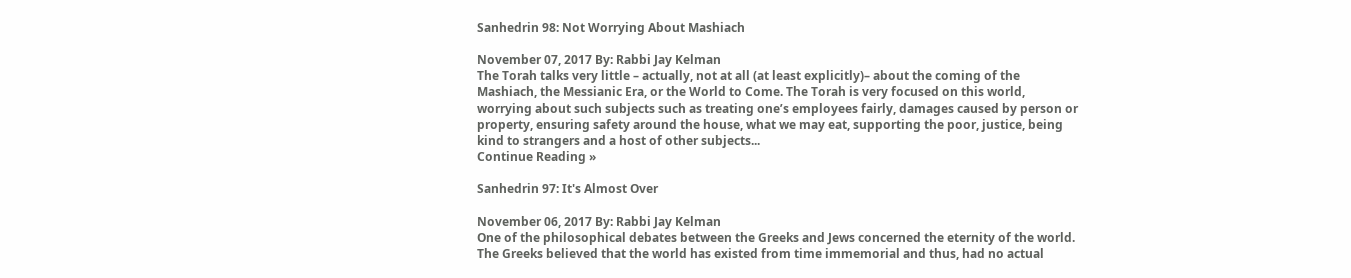Sanhedrin 98: Not Worrying About Mashiach

November 07, 2017 By: Rabbi Jay Kelman
The Torah talks very little – actually, not at all (at least explicitly)– about the coming of the Mashiach, the Messianic Era, or the World to Come. The Torah is very focused on this world, worrying about such subjects such as treating one’s employees fairly, damages caused by person or property, ensuring safety around the house, what we may eat, supporting the poor, justice, being kind to strangers and a host of other subjects...
Continue Reading »

Sanhedrin 97: It's Almost Over

November 06, 2017 By: Rabbi Jay Kelman
One of the philosophical debates between the Greeks and Jews concerned the eternity of the world. The Greeks believed that the world has existed from time immemorial and thus, had no actual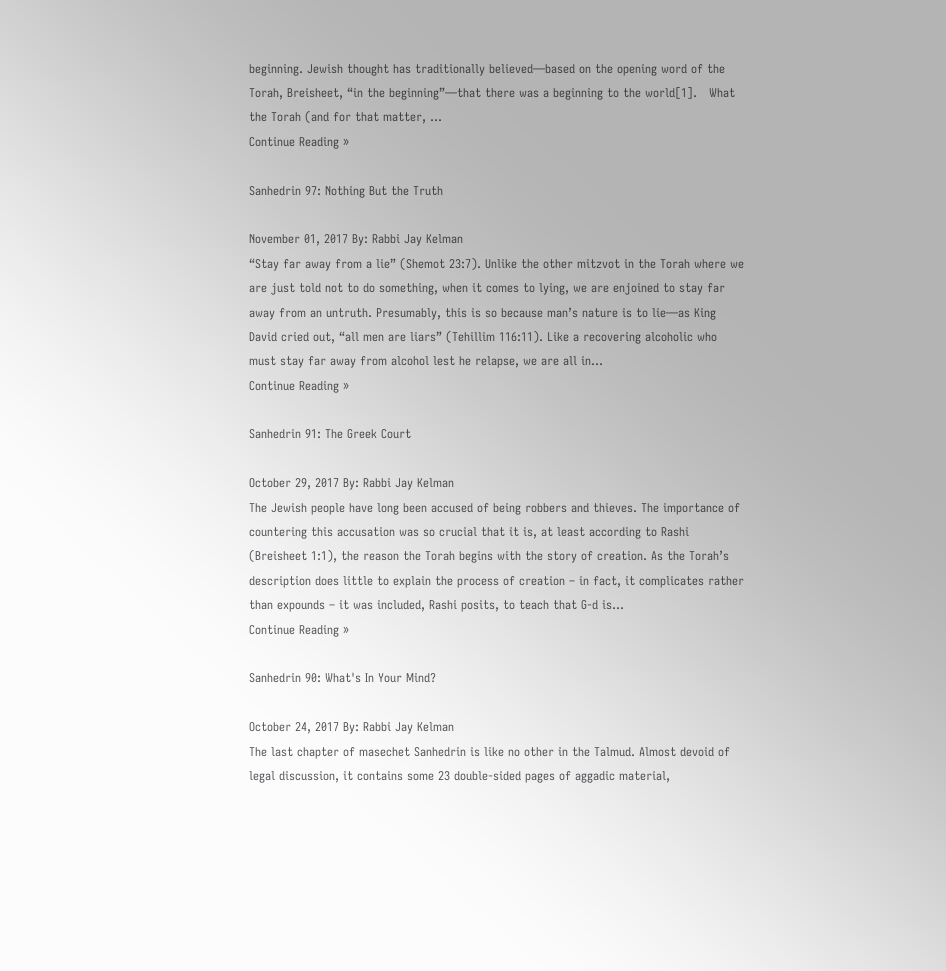beginning. Jewish thought has traditionally believed—based on the opening word of the Torah, Breisheet, “in the beginning”—that there was a beginning to the world[1].   What the Torah (and for that matter, ...
Continue Reading »

Sanhedrin 97: Nothing But the Truth

November 01, 2017 By: Rabbi Jay Kelman
“Stay far away from a lie” (Shemot 23:7). Unlike the other mitzvot in the Torah where we are just told not to do something, when it comes to lying, we are enjoined to stay far away from an untruth. Presumably, this is so because man’s nature is to lie—as King David cried out, “all men are liars” (Tehillim 116:11). Like a recovering alcoholic who must stay far away from alcohol lest he relapse, we are all in...
Continue Reading »

Sanhedrin 91: The Greek Court

October 29, 2017 By: Rabbi Jay Kelman
The Jewish people have long been accused of being robbers and thieves. The importance of countering this accusation was so crucial that it is, at least according to Rashi (Breisheet 1:1), the reason the Torah begins with the story of creation. As the Torah’s description does little to explain the process of creation – in fact, it complicates rather than expounds – it was included, Rashi posits, to teach that G-d is...
Continue Reading »

Sanhedrin 90: What's In Your Mind?

October 24, 2017 By: Rabbi Jay Kelman
The last chapter of masechet Sanhedrin is like no other in the Talmud. Almost devoid of legal discussion, it contains some 23 double-sided pages of aggadic material,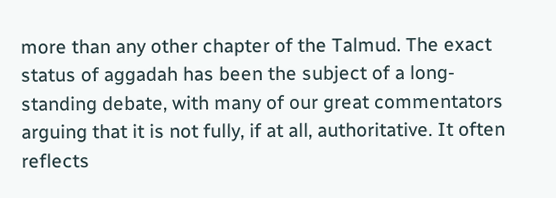more than any other chapter of the Talmud. The exact status of aggadah has been the subject of a long-standing debate, with many of our great commentators arguing that it is not fully, if at all, authoritative. It often reflects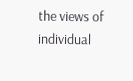the views of individual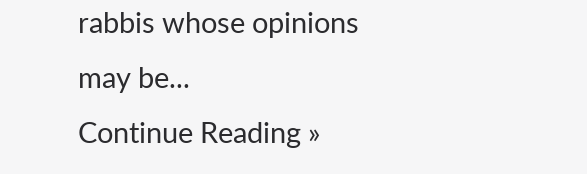rabbis whose opinions may be...
Continue Reading »